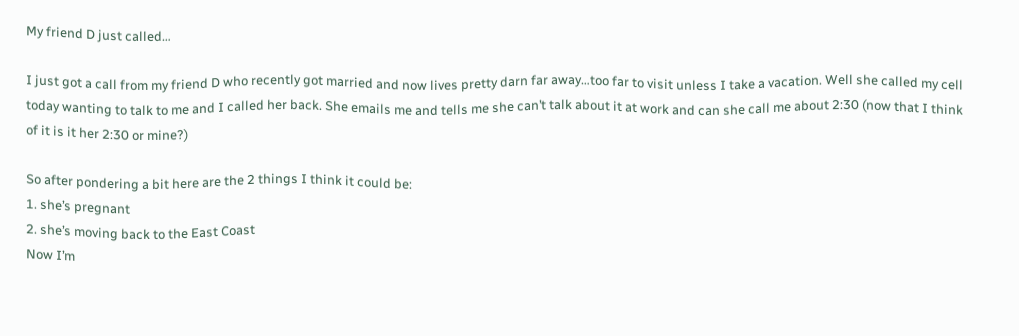My friend D just called…

I just got a call from my friend D who recently got married and now lives pretty darn far away…too far to visit unless I take a vacation. Well she called my cell today wanting to talk to me and I called her back. She emails me and tells me she can’t talk about it at work and can she call me about 2:30 (now that I think of it is it her 2:30 or mine?)

So after pondering a bit here are the 2 things I think it could be:
1. she’s pregnant
2. she’s moving back to the East Coast
Now I’m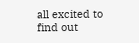all excited to find out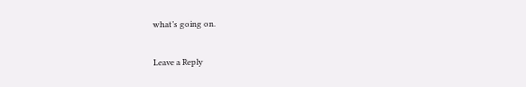what’s going on.

Leave a Reply